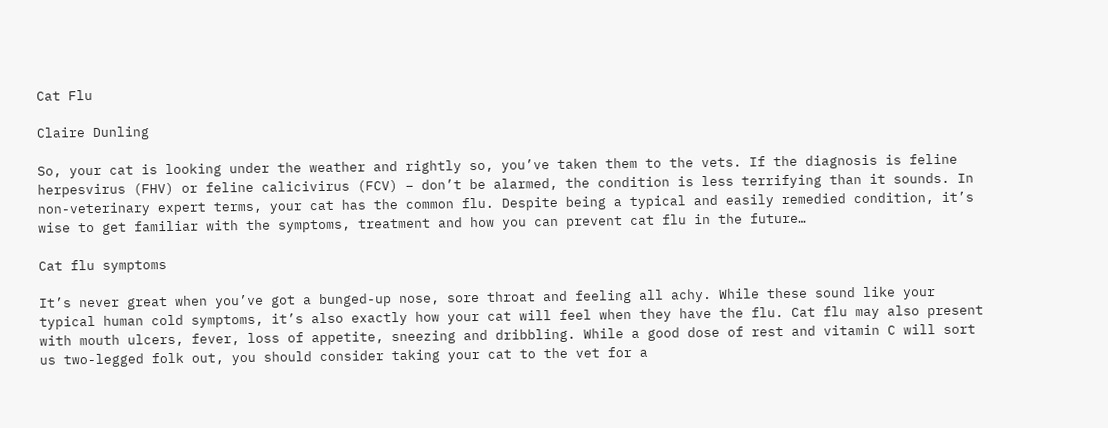Cat Flu

Claire Dunling

So, your cat is looking under the weather and rightly so, you’ve taken them to the vets. If the diagnosis is feline herpesvirus (FHV) or feline calicivirus (FCV) – don’t be alarmed, the condition is less terrifying than it sounds. In non-veterinary expert terms, your cat has the common flu. Despite being a typical and easily remedied condition, it’s wise to get familiar with the symptoms, treatment and how you can prevent cat flu in the future…

Cat flu symptoms

It’s never great when you’ve got a bunged-up nose, sore throat and feeling all achy. While these sound like your typical human cold symptoms, it’s also exactly how your cat will feel when they have the flu. Cat flu may also present with mouth ulcers, fever, loss of appetite, sneezing and dribbling. While a good dose of rest and vitamin C will sort us two-legged folk out, you should consider taking your cat to the vet for a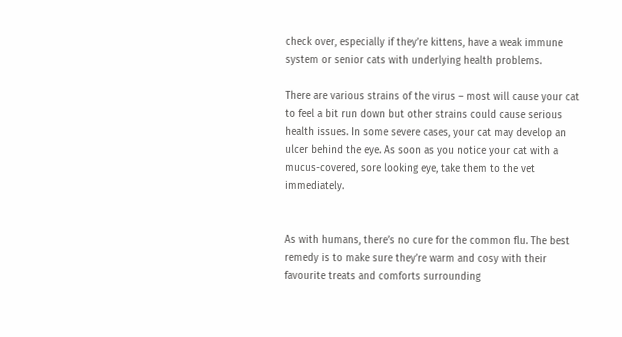check over, especially if they’re kittens, have a weak immune system or senior cats with underlying health problems.

There are various strains of the virus – most will cause your cat to feel a bit run down but other strains could cause serious health issues. In some severe cases, your cat may develop an ulcer behind the eye. As soon as you notice your cat with a mucus-covered, sore looking eye, take them to the vet immediately.


As with humans, there’s no cure for the common flu. The best remedy is to make sure they’re warm and cosy with their favourite treats and comforts surrounding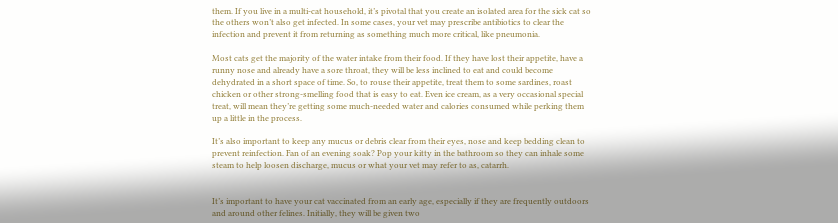them. If you live in a multi-cat household, it’s pivotal that you create an isolated area for the sick cat so the others won’t also get infected. In some cases, your vet may prescribe antibiotics to clear the infection and prevent it from returning as something much more critical, like pneumonia.

Most cats get the majority of the water intake from their food. If they have lost their appetite, have a runny nose and already have a sore throat, they will be less inclined to eat and could become dehydrated in a short space of time. So, to rouse their appetite, treat them to some sardines, roast chicken or other strong-smelling food that is easy to eat. Even ice cream, as a very occasional special treat, will mean they’re getting some much-needed water and calories consumed while perking them up a little in the process.

It’s also important to keep any mucus or debris clear from their eyes, nose and keep bedding clean to prevent reinfection. Fan of an evening soak? Pop your kitty in the bathroom so they can inhale some steam to help loosen discharge, mucus or what your vet may refer to as, catarrh.


It’s important to have your cat vaccinated from an early age, especially if they are frequently outdoors and around other felines. Initially, they will be given two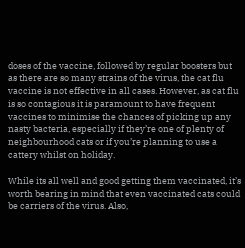doses of the vaccine, followed by regular boosters but as there are so many strains of the virus, the cat flu vaccine is not effective in all cases. However, as cat flu is so contagious it is paramount to have frequent vaccines to minimise the chances of picking up any nasty bacteria, especially if they’re one of plenty of neighbourhood cats or if you’re planning to use a cattery whilst on holiday.

While its all well and good getting them vaccinated, it’s worth bearing in mind that even vaccinated cats could be carriers of the virus. Also,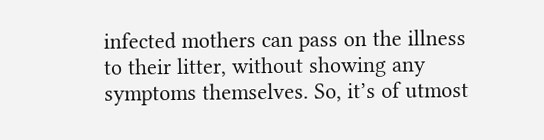infected mothers can pass on the illness to their litter, without showing any symptoms themselves. So, it’s of utmost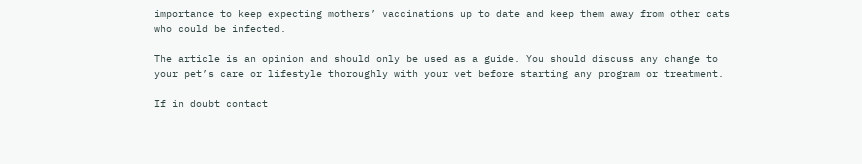importance to keep expecting mothers’ vaccinations up to date and keep them away from other cats who could be infected.

The article is an opinion and should only be used as a guide. You should discuss any change to your pet’s care or lifestyle thoroughly with your vet before starting any program or treatment.

If in doubt contact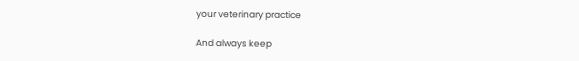your veterinary practice

And always keep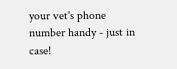your vet's phone number handy - just in case!